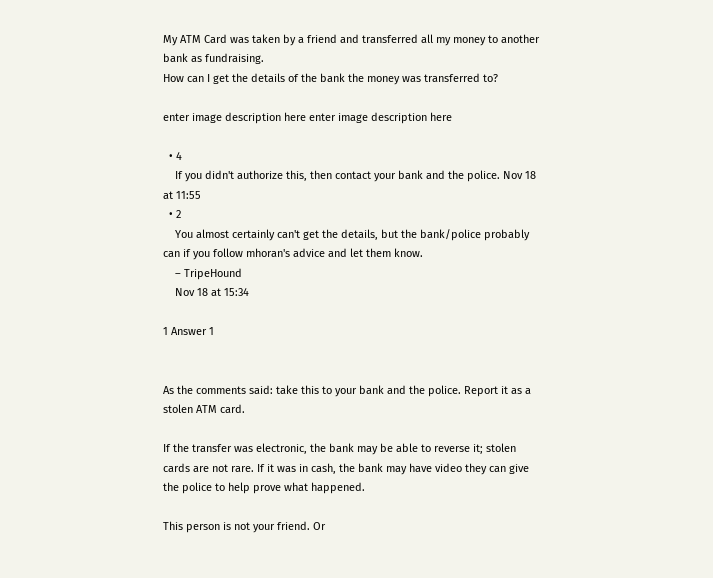My ATM Card was taken by a friend and transferred all my money to another bank as fundraising.
How can I get the details of the bank the money was transferred to?

enter image description here enter image description here

  • 4
    If you didn't authorize this, then contact your bank and the police. Nov 18 at 11:55
  • 2
    You almost certainly can't get the details, but the bank/police probably can if you follow mhoran's advice and let them know.
    – TripeHound
    Nov 18 at 15:34

1 Answer 1


As the comments said: take this to your bank and the police. Report it as a stolen ATM card.

If the transfer was electronic, the bank may be able to reverse it; stolen cards are not rare. If it was in cash, the bank may have video they can give the police to help prove what happened.

This person is not your friend. Or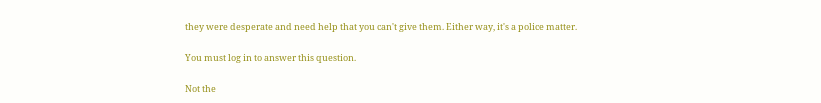they were desperate and need help that you can't give them. Either way, it's a police matter.

You must log in to answer this question.

Not the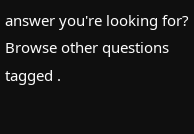answer you're looking for? Browse other questions tagged .